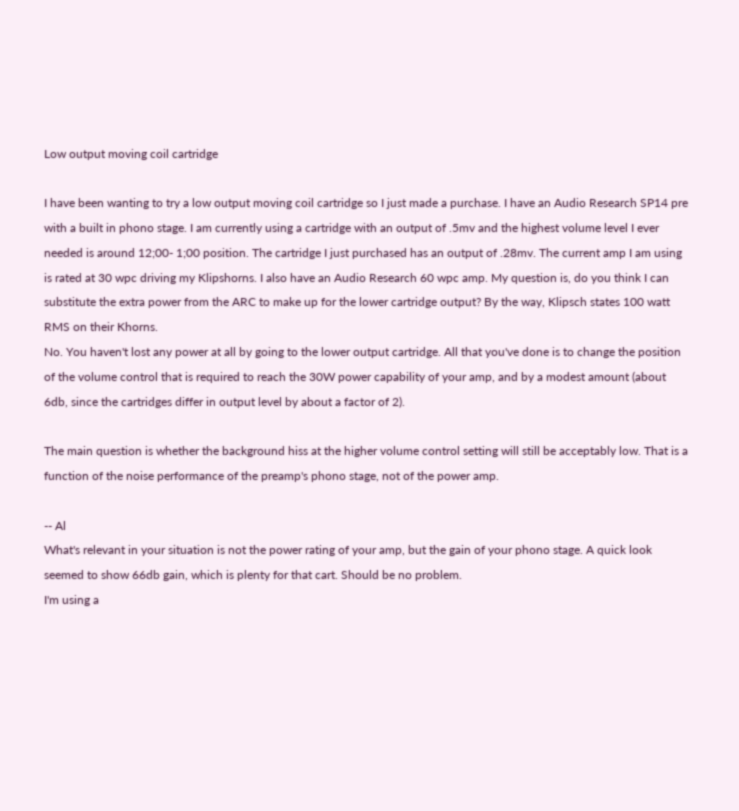Low output moving coil cartridge

I have been wanting to try a low output moving coil cartridge so I just made a purchase. I have an Audio Research SP14 pre with a built in phono stage. I am currently using a cartridge with an output of .5mv and the highest volume level I ever needed is around 12;00- 1;00 position. The cartridge I just purchased has an output of .28mv. The current amp I am using is rated at 30 wpc driving my Klipshorns. I also have an Audio Research 60 wpc amp. My question is, do you think I can substitute the extra power from the ARC to make up for the lower cartridge output? By the way, Klipsch states 100 watt RMS on their Khorns.
No. You haven't lost any power at all by going to the lower output cartridge. All that you've done is to change the position of the volume control that is required to reach the 30W power capability of your amp, and by a modest amount (about 6db, since the cartridges differ in output level by about a factor of 2).

The main question is whether the background hiss at the higher volume control setting will still be acceptably low. That is a function of the noise performance of the preamp's phono stage, not of the power amp.

-- Al
What's relevant in your situation is not the power rating of your amp, but the gain of your phono stage. A quick look seemed to show 66db gain, which is plenty for that cart. Should be no problem.
I'm using a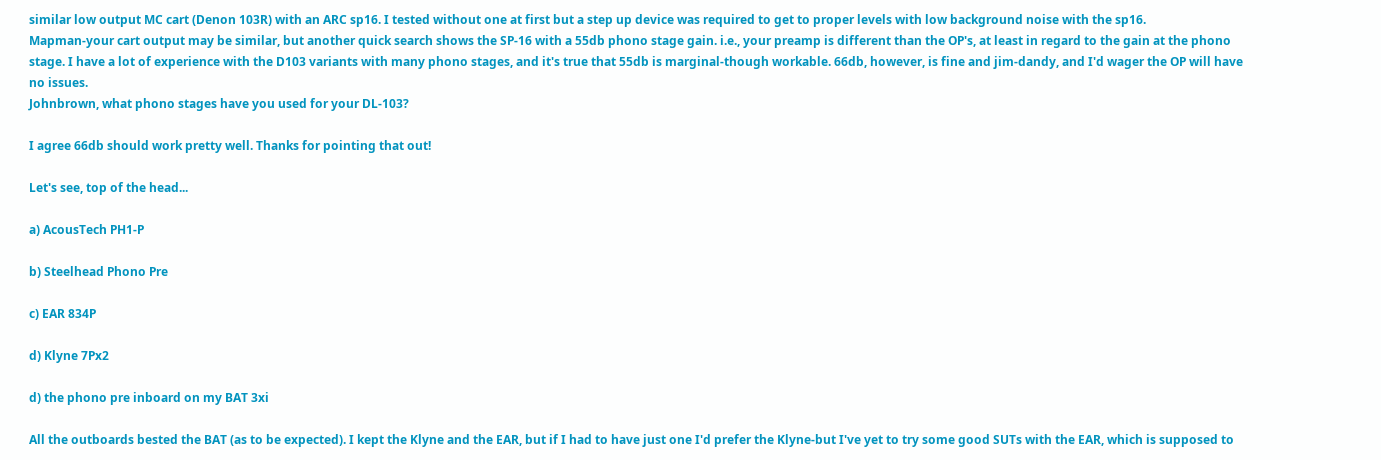similar low output MC cart (Denon 103R) with an ARC sp16. I tested without one at first but a step up device was required to get to proper levels with low background noise with the sp16.
Mapman-your cart output may be similar, but another quick search shows the SP-16 with a 55db phono stage gain. i.e., your preamp is different than the OP's, at least in regard to the gain at the phono stage. I have a lot of experience with the D103 variants with many phono stages, and it's true that 55db is marginal-though workable. 66db, however, is fine and jim-dandy, and I'd wager the OP will have no issues.
Johnbrown, what phono stages have you used for your DL-103?

I agree 66db should work pretty well. Thanks for pointing that out!

Let's see, top of the head...

a) AcousTech PH1-P

b) Steelhead Phono Pre

c) EAR 834P

d) Klyne 7Px2

d) the phono pre inboard on my BAT 3xi

All the outboards bested the BAT (as to be expected). I kept the Klyne and the EAR, but if I had to have just one I'd prefer the Klyne-but I've yet to try some good SUTs with the EAR, which is supposed to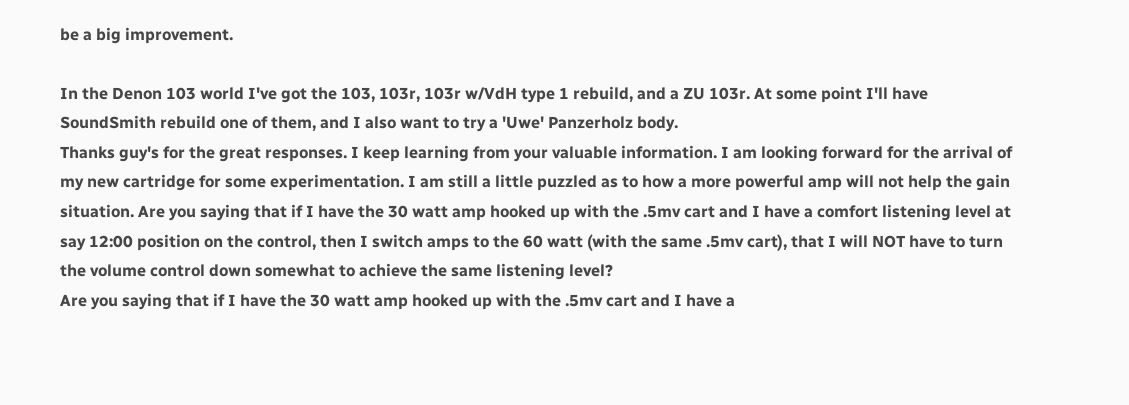be a big improvement.

In the Denon 103 world I've got the 103, 103r, 103r w/VdH type 1 rebuild, and a ZU 103r. At some point I'll have SoundSmith rebuild one of them, and I also want to try a 'Uwe' Panzerholz body.
Thanks guy's for the great responses. I keep learning from your valuable information. I am looking forward for the arrival of my new cartridge for some experimentation. I am still a little puzzled as to how a more powerful amp will not help the gain situation. Are you saying that if I have the 30 watt amp hooked up with the .5mv cart and I have a comfort listening level at say 12:00 position on the control, then I switch amps to the 60 watt (with the same .5mv cart), that I will NOT have to turn the volume control down somewhat to achieve the same listening level?
Are you saying that if I have the 30 watt amp hooked up with the .5mv cart and I have a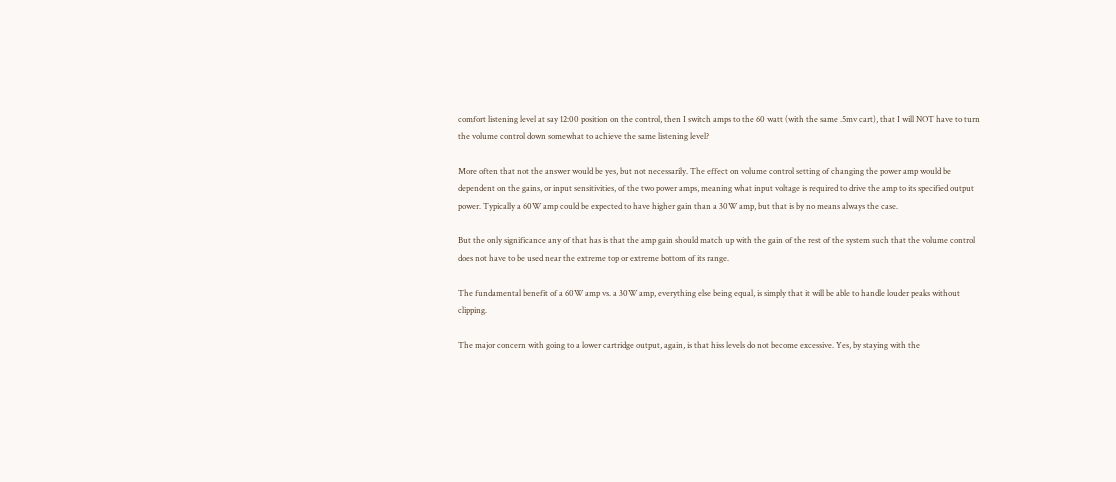comfort listening level at say 12:00 position on the control, then I switch amps to the 60 watt (with the same .5mv cart), that I will NOT have to turn the volume control down somewhat to achieve the same listening level?

More often that not the answer would be yes, but not necessarily. The effect on volume control setting of changing the power amp would be dependent on the gains, or input sensitivities, of the two power amps, meaning what input voltage is required to drive the amp to its specified output power. Typically a 60W amp could be expected to have higher gain than a 30W amp, but that is by no means always the case.

But the only significance any of that has is that the amp gain should match up with the gain of the rest of the system such that the volume control does not have to be used near the extreme top or extreme bottom of its range.

The fundamental benefit of a 60W amp vs. a 30W amp, everything else being equal, is simply that it will be able to handle louder peaks without clipping.

The major concern with going to a lower cartridge output, again, is that hiss levels do not become excessive. Yes, by staying with the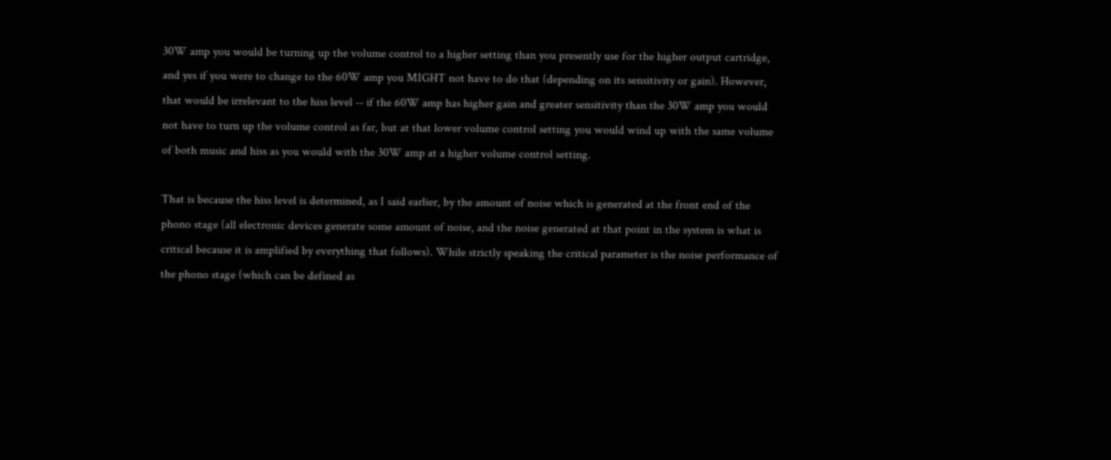30W amp you would be turning up the volume control to a higher setting than you presently use for the higher output cartridge, and yes if you were to change to the 60W amp you MIGHT not have to do that (depending on its sensitivity or gain). However, that would be irrelevant to the hiss level -- if the 60W amp has higher gain and greater sensitivity than the 30W amp you would not have to turn up the volume control as far, but at that lower volume control setting you would wind up with the same volume of both music and hiss as you would with the 30W amp at a higher volume control setting.

That is because the hiss level is determined, as I said earlier, by the amount of noise which is generated at the front end of the phono stage (all electronic devices generate some amount of noise, and the noise generated at that point in the system is what is critical because it is amplified by everything that follows). While strictly speaking the critical parameter is the noise performance of the phono stage (which can be defined as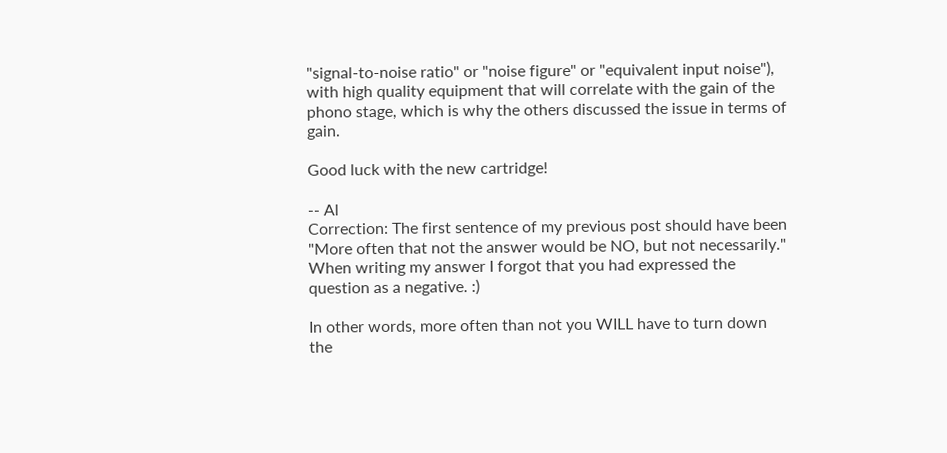"signal-to-noise ratio" or "noise figure" or "equivalent input noise"), with high quality equipment that will correlate with the gain of the phono stage, which is why the others discussed the issue in terms of gain.

Good luck with the new cartridge!

-- Al
Correction: The first sentence of my previous post should have been "More often that not the answer would be NO, but not necessarily." When writing my answer I forgot that you had expressed the question as a negative. :)

In other words, more often than not you WILL have to turn down the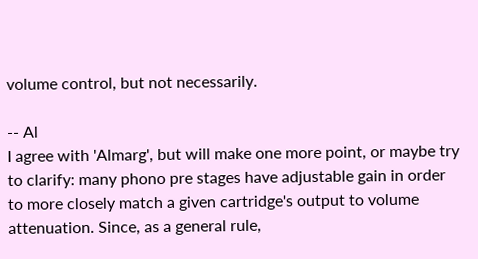volume control, but not necessarily.

-- Al
I agree with 'Almarg', but will make one more point, or maybe try to clarify: many phono pre stages have adjustable gain in order to more closely match a given cartridge's output to volume attenuation. Since, as a general rule,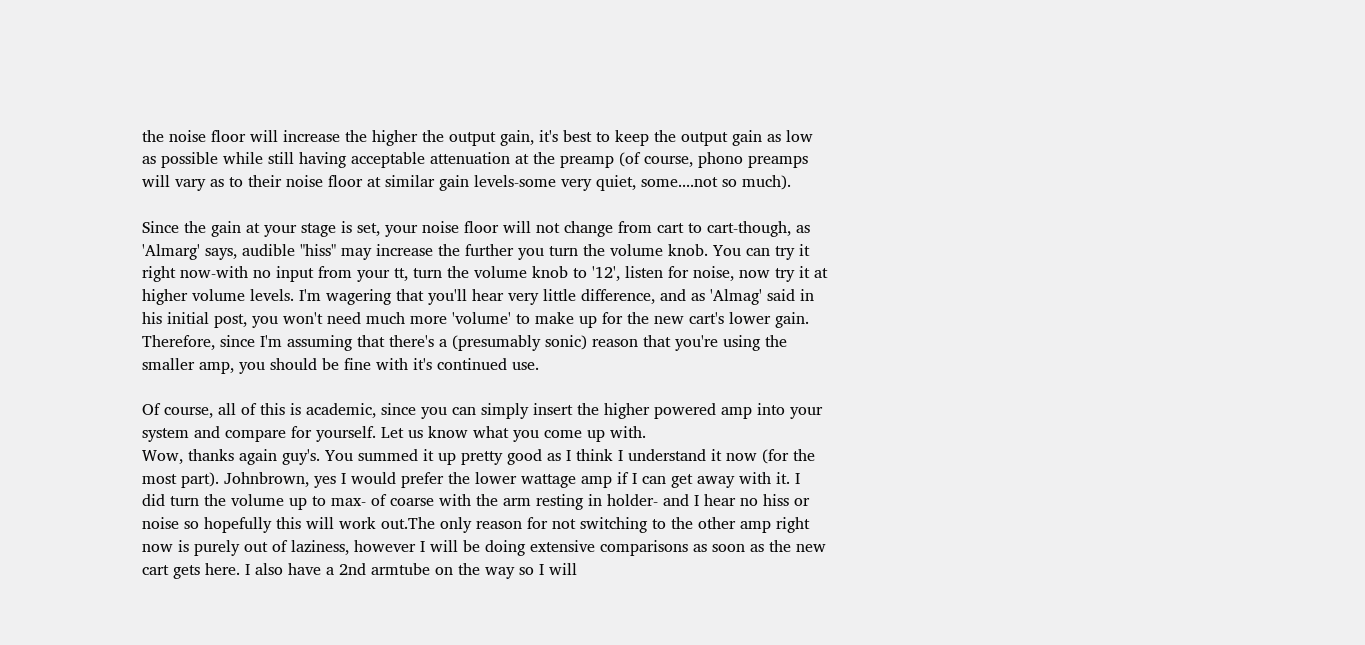the noise floor will increase the higher the output gain, it's best to keep the output gain as low as possible while still having acceptable attenuation at the preamp (of course, phono preamps will vary as to their noise floor at similar gain levels-some very quiet, some....not so much).

Since the gain at your stage is set, your noise floor will not change from cart to cart-though, as 'Almarg' says, audible "hiss" may increase the further you turn the volume knob. You can try it right now-with no input from your tt, turn the volume knob to '12', listen for noise, now try it at higher volume levels. I'm wagering that you'll hear very little difference, and as 'Almag' said in his initial post, you won't need much more 'volume' to make up for the new cart's lower gain. Therefore, since I'm assuming that there's a (presumably sonic) reason that you're using the smaller amp, you should be fine with it's continued use.

Of course, all of this is academic, since you can simply insert the higher powered amp into your system and compare for yourself. Let us know what you come up with.
Wow, thanks again guy's. You summed it up pretty good as I think I understand it now (for the most part). Johnbrown, yes I would prefer the lower wattage amp if I can get away with it. I did turn the volume up to max- of coarse with the arm resting in holder- and I hear no hiss or noise so hopefully this will work out.The only reason for not switching to the other amp right now is purely out of laziness, however I will be doing extensive comparisons as soon as the new cart gets here. I also have a 2nd armtube on the way so I will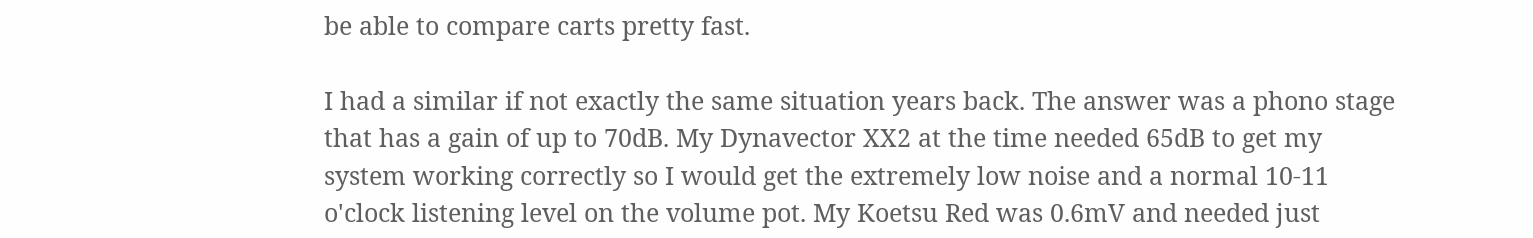be able to compare carts pretty fast.

I had a similar if not exactly the same situation years back. The answer was a phono stage that has a gain of up to 70dB. My Dynavector XX2 at the time needed 65dB to get my system working correctly so I would get the extremely low noise and a normal 10-11 o'clock listening level on the volume pot. My Koetsu Red was 0.6mV and needed just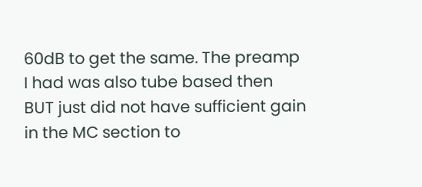60dB to get the same. The preamp I had was also tube based then BUT just did not have sufficient gain in the MC section to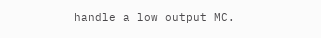handle a low output MC.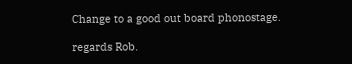Change to a good out board phonostage.

regards Rob.